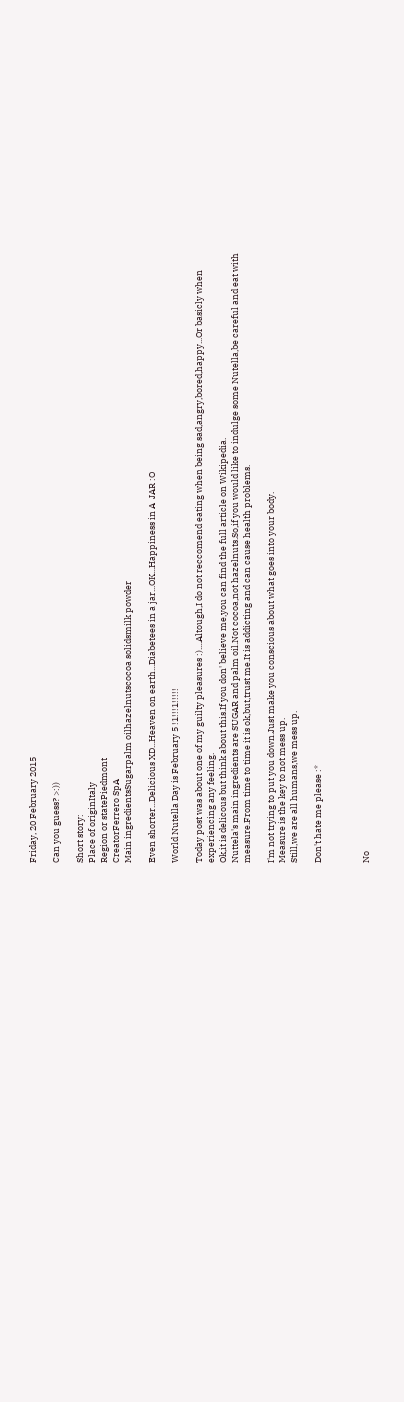Friday, 20 February 2015

Can you guess? >:))

Short story:
Place of originItaly
Region or statePiedmont
CreatorFerrero SpA
Main ingredientsSugarpalm oilhazelnutscocoa solidsmilk powder

Even shorter...Delicious XD...Heaven on earth...Diabetees in a jar...OK...Happiness in A  JAR :O

World Nutella Day is February 5 !1!!!1!!!!!

Today post was about one of my guilty pleasures :)....Altough,I do not reccomend eating when being sad,angry,bored,happy...Or basicly when experiencing any feeling.
Ok,it is delicous but think about this.If you don' believe me,you can find the full article on Wikipedia.
Nuttela's main ingredients are SUGAR and palm oil.Not cocoa,not hazelnuts.So,if you would like to indulge some Nutella,be careful and eat with measure.From time to time it is ok,but,trust me.It is addicting and can cause health problems.

I'm not trying to put you down.Just make you conscious about what goes into your body.
Measure is the key to not mess up.
Still,we are all humans,we mess up.

Don't hate me please :*



No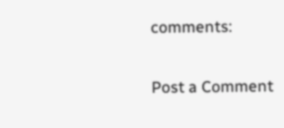comments:

Post a Comment